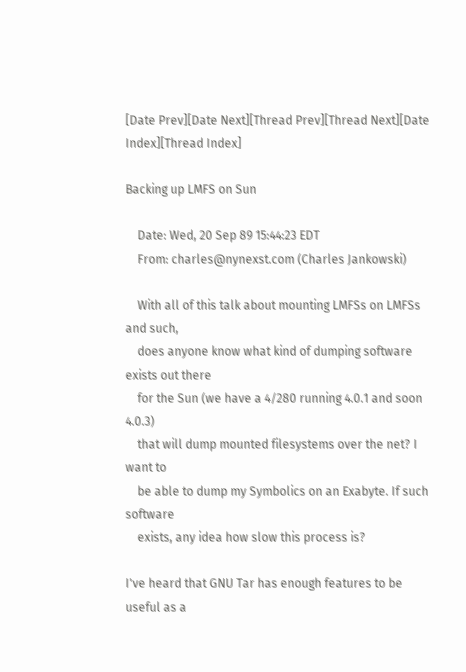[Date Prev][Date Next][Thread Prev][Thread Next][Date Index][Thread Index]

Backing up LMFS on Sun

    Date: Wed, 20 Sep 89 15:44:23 EDT
    From: charles@nynexst.com (Charles Jankowski)

    With all of this talk about mounting LMFSs on LMFSs and such,
    does anyone know what kind of dumping software exists out there
    for the Sun (we have a 4/280 running 4.0.1 and soon 4.0.3)
    that will dump mounted filesystems over the net? I want to
    be able to dump my Symbolics on an Exabyte. If such software
    exists, any idea how slow this process is?

I've heard that GNU Tar has enough features to be useful as a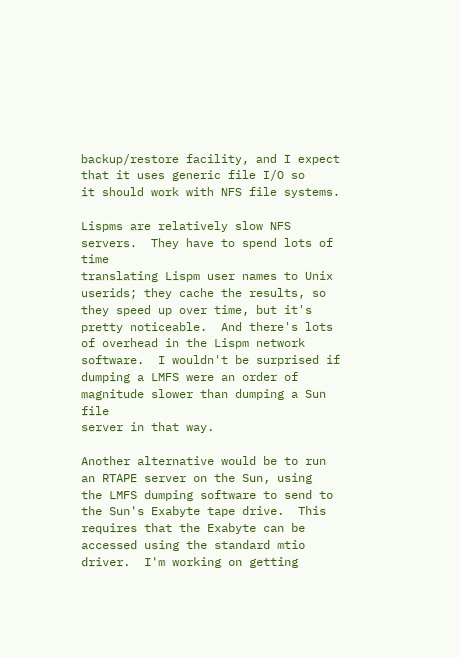backup/restore facility, and I expect that it uses generic file I/O so
it should work with NFS file systems.

Lispms are relatively slow NFS servers.  They have to spend lots of time
translating Lispm user names to Unix userids; they cache the results, so
they speed up over time, but it's pretty noticeable.  And there's lots
of overhead in the Lispm network software.  I wouldn't be surprised if
dumping a LMFS were an order of magnitude slower than dumping a Sun file
server in that way.

Another alternative would be to run an RTAPE server on the Sun, using
the LMFS dumping software to send to the Sun's Exabyte tape drive.  This
requires that the Exabyte can be accessed using the standard mtio
driver.  I'm working on getting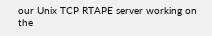our Unix TCP RTAPE server working on the